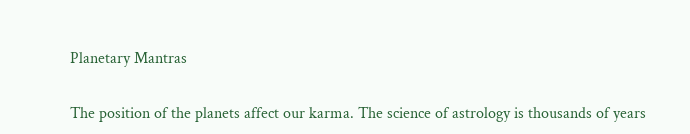Planetary Mantras

The position of the planets affect our karma. The science of astrology is thousands of years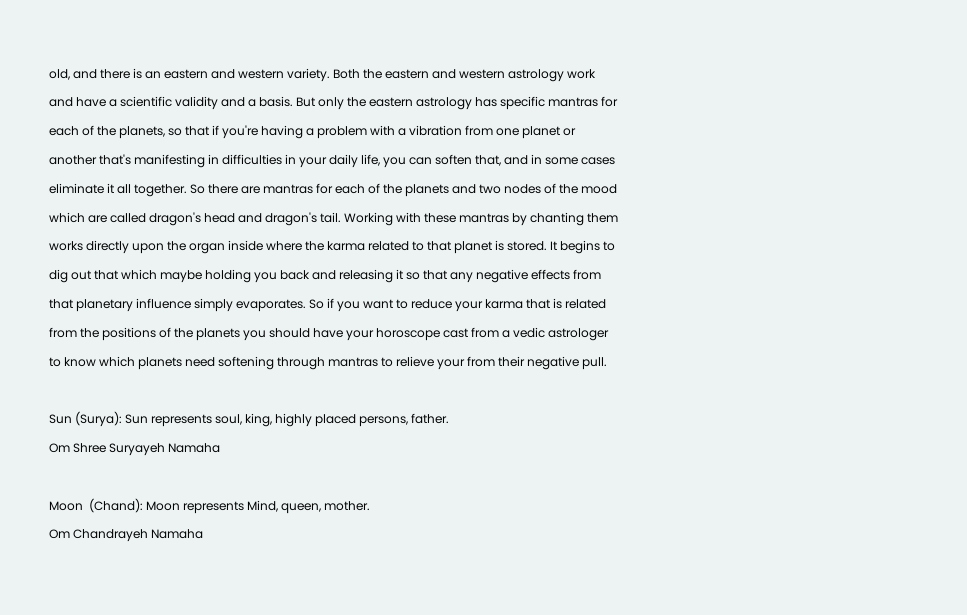old, and there is an eastern and western variety. Both the eastern and western astrology work and have a scientific validity and a basis. But only the eastern astrology has specific mantras for each of the planets, so that if you're having a problem with a vibration from one planet or another that's manifesting in difficulties in your daily life, you can soften that, and in some cases eliminate it all together. So there are mantras for each of the planets and two nodes of the mood which are called dragon's head and dragon's tail. Working with these mantras by chanting them works directly upon the organ inside where the karma related to that planet is stored. It begins to dig out that which maybe holding you back and releasing it so that any negative effects from that planetary influence simply evaporates. So if you want to reduce your karma that is related from the positions of the planets you should have your horoscope cast from a vedic astrologer to know which planets need softening through mantras to relieve your from their negative pull.

Sun (Surya): Sun represents soul, king, highly placed persons, father.
Om Shree Suryayeh Namaha

Moon  (Chand): Moon represents Mind, queen, mother.
Om Chandrayeh Namaha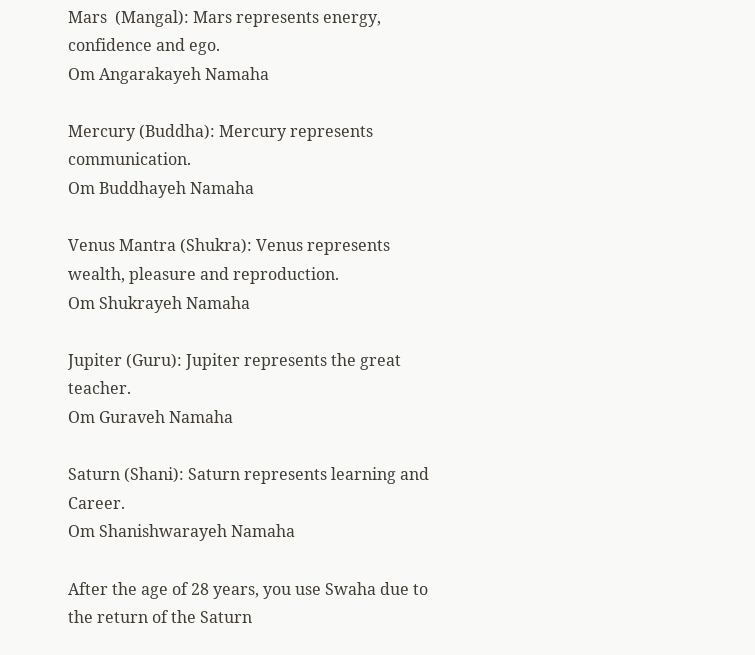Mars  (Mangal): Mars represents energy, confidence and ego.
Om Angarakayeh Namaha

Mercury (Buddha): Mercury represents communication.
Om Buddhayeh Namaha

Venus Mantra (Shukra): Venus represents wealth, pleasure and reproduction.
Om Shukrayeh Namaha

Jupiter (Guru): Jupiter represents the great teacher.
Om Guraveh Namaha

Saturn (Shani): Saturn represents learning and Career.
Om Shanishwarayeh Namaha

After the age of 28 years, you use Swaha due to the return of the Saturn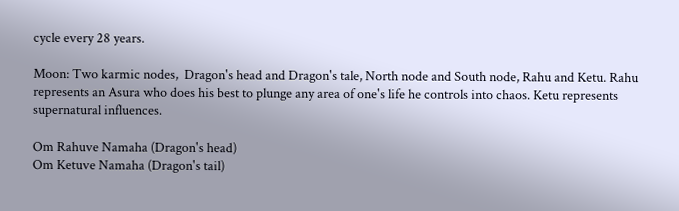cycle every 28 years.

Moon: Two karmic nodes,  Dragon's head and Dragon's tale, North node and South node, Rahu and Ketu. Rahu represents an Asura who does his best to plunge any area of one's life he controls into chaos. Ketu represents supernatural influences.

Om Rahuve Namaha (Dragon's head)
Om Ketuve Namaha (Dragon's tail)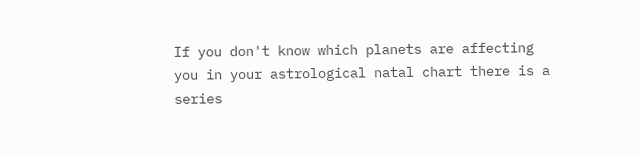If you don't know which planets are affecting you in your astrological natal chart there is a series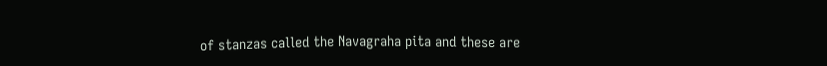of stanzas called the Navagraha pita and these are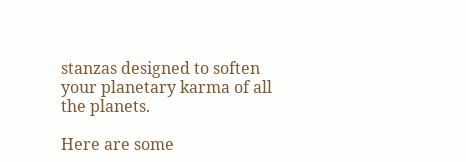stanzas designed to soften your planetary karma of all the planets.

Here are some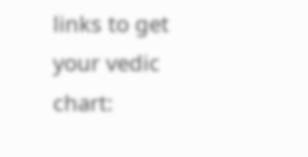links to get your vedic chart: